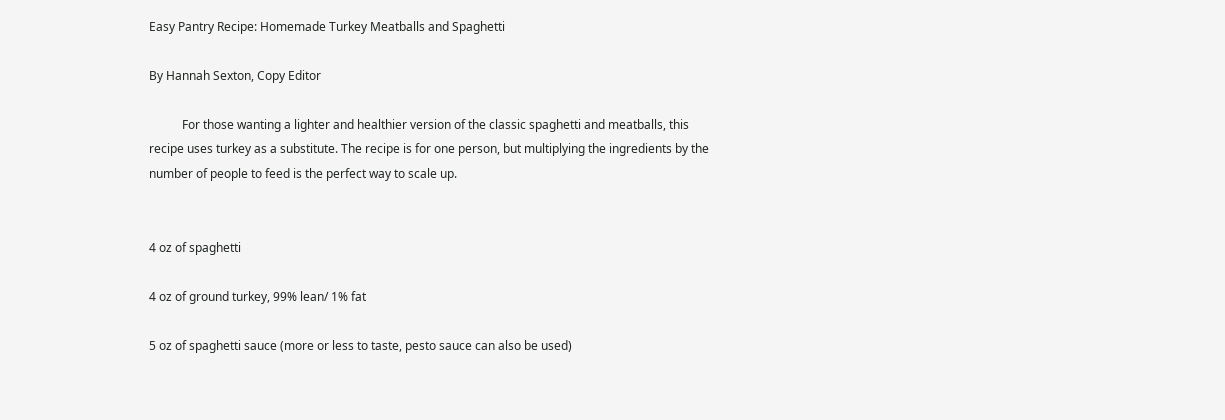Easy Pantry Recipe: Homemade Turkey Meatballs and Spaghetti

By Hannah Sexton, Copy Editor

           For those wanting a lighter and healthier version of the classic spaghetti and meatballs, this recipe uses turkey as a substitute. The recipe is for one person, but multiplying the ingredients by the number of people to feed is the perfect way to scale up.


4 oz of spaghetti

4 oz of ground turkey, 99% lean/ 1% fat

5 oz of spaghetti sauce (more or less to taste, pesto sauce can also be used)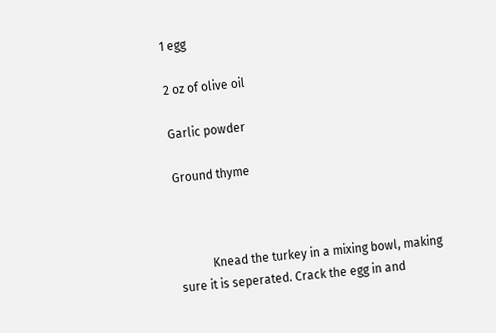1 egg

2 oz of olive oil

Garlic powder

Ground thyme



           Knead the turkey in a mixing bowl, making sure it is seperated. Crack the egg in and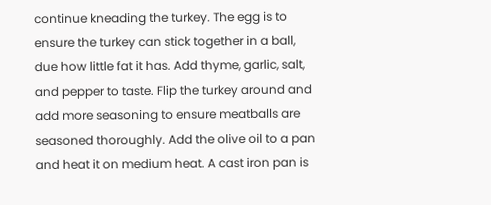continue kneading the turkey. The egg is to ensure the turkey can stick together in a ball, due how little fat it has. Add thyme, garlic, salt, and pepper to taste. Flip the turkey around and add more seasoning to ensure meatballs are seasoned thoroughly. Add the olive oil to a pan and heat it on medium heat. A cast iron pan is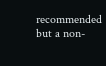recommended but a non-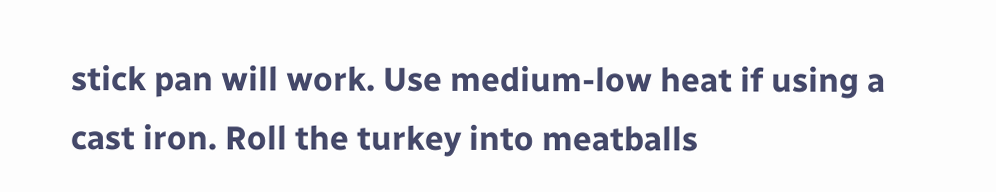stick pan will work. Use medium-low heat if using a cast iron. Roll the turkey into meatballs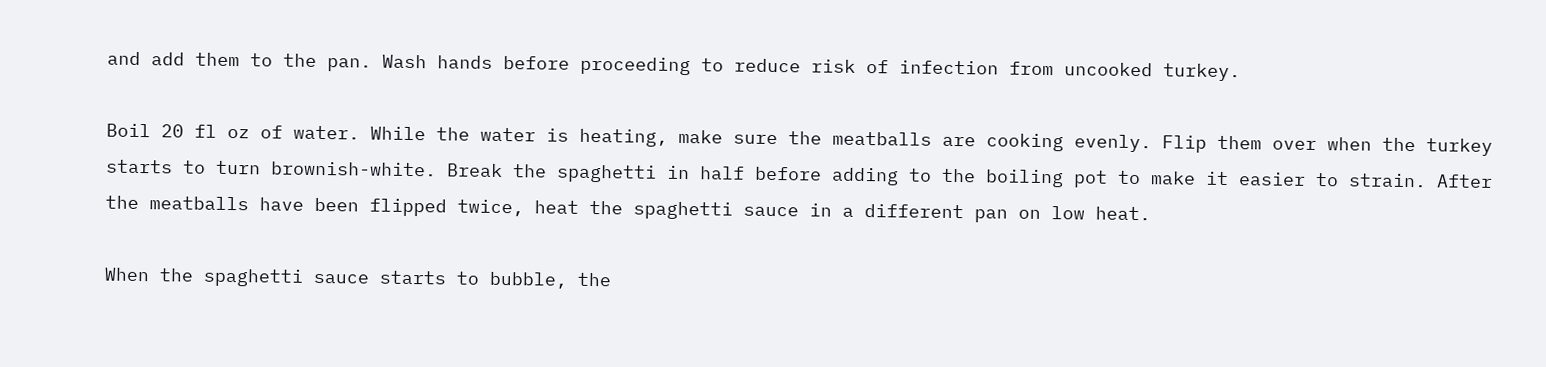and add them to the pan. Wash hands before proceeding to reduce risk of infection from uncooked turkey.

Boil 20 fl oz of water. While the water is heating, make sure the meatballs are cooking evenly. Flip them over when the turkey starts to turn brownish-white. Break the spaghetti in half before adding to the boiling pot to make it easier to strain. After the meatballs have been flipped twice, heat the spaghetti sauce in a different pan on low heat.

When the spaghetti sauce starts to bubble, the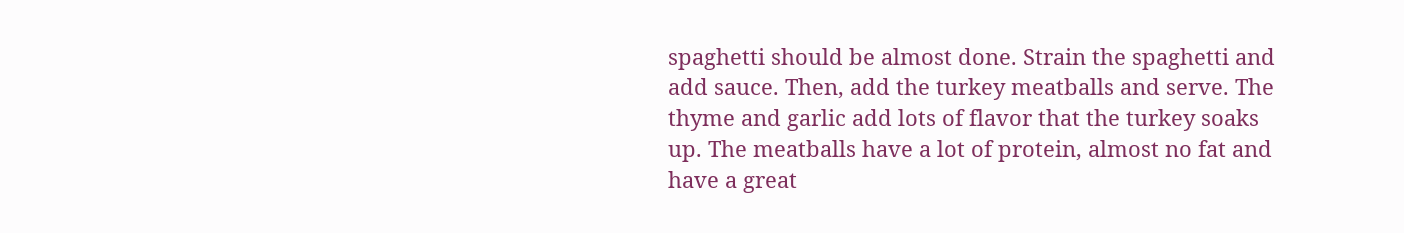spaghetti should be almost done. Strain the spaghetti and add sauce. Then, add the turkey meatballs and serve. The thyme and garlic add lots of flavor that the turkey soaks up. The meatballs have a lot of protein, almost no fat and have a great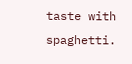taste with spaghetti.